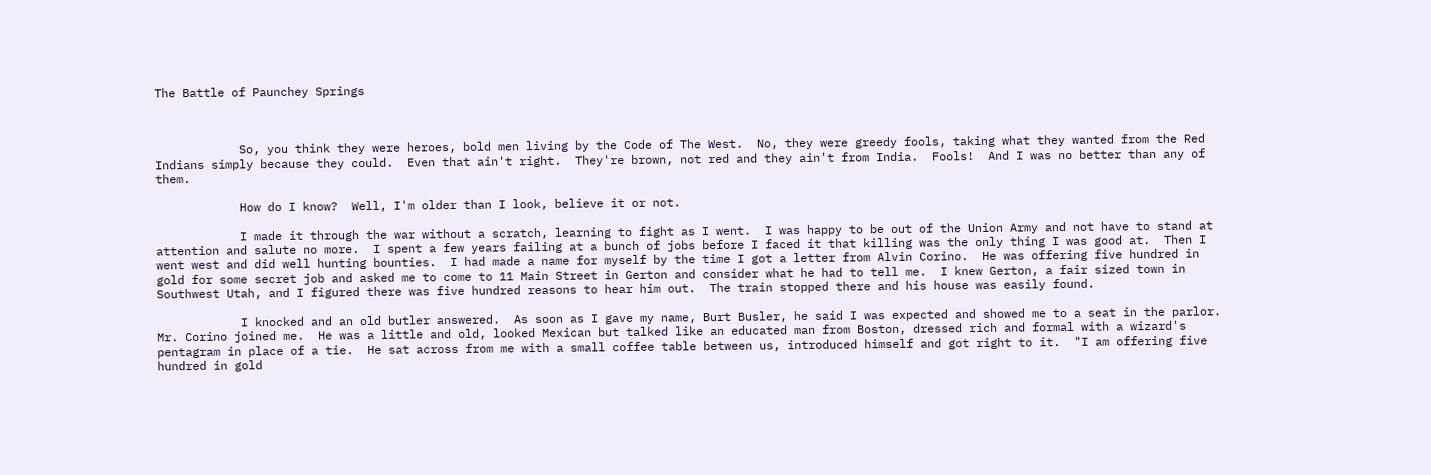The Battle of Paunchey Springs



            So, you think they were heroes, bold men living by the Code of The West.  No, they were greedy fools, taking what they wanted from the Red Indians simply because they could.  Even that ain't right.  They're brown, not red and they ain't from India.  Fools!  And I was no better than any of them.

            How do I know?  Well, I'm older than I look, believe it or not.

            I made it through the war without a scratch, learning to fight as I went.  I was happy to be out of the Union Army and not have to stand at attention and salute no more.  I spent a few years failing at a bunch of jobs before I faced it that killing was the only thing I was good at.  Then I went west and did well hunting bounties.  I had made a name for myself by the time I got a letter from Alvin Corino.  He was offering five hundred in gold for some secret job and asked me to come to 11 Main Street in Gerton and consider what he had to tell me.  I knew Gerton, a fair sized town in Southwest Utah, and I figured there was five hundred reasons to hear him out.  The train stopped there and his house was easily found.

            I knocked and an old butler answered.  As soon as I gave my name, Burt Busler, he said I was expected and showed me to a seat in the parlor.  Mr. Corino joined me.  He was a little and old, looked Mexican but talked like an educated man from Boston, dressed rich and formal with a wizard's pentagram in place of a tie.  He sat across from me with a small coffee table between us, introduced himself and got right to it.  "I am offering five hundred in gold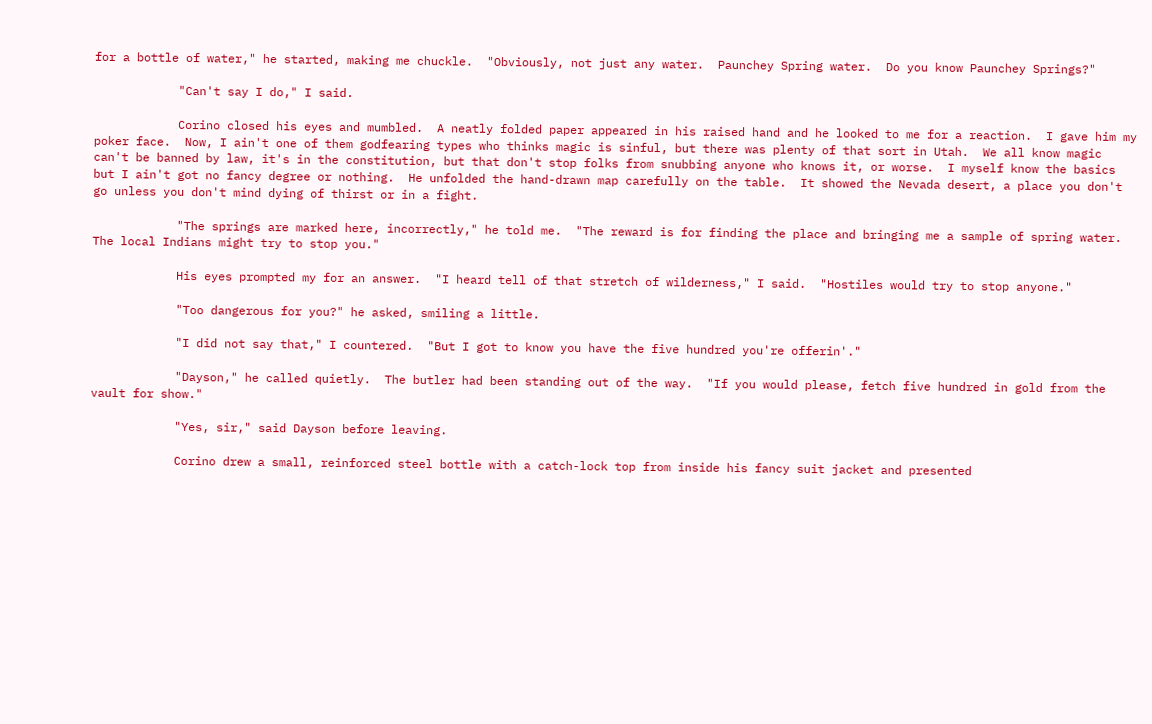for a bottle of water," he started, making me chuckle.  "Obviously, not just any water.  Paunchey Spring water.  Do you know Paunchey Springs?"

            "Can't say I do," I said.

            Corino closed his eyes and mumbled.  A neatly folded paper appeared in his raised hand and he looked to me for a reaction.  I gave him my poker face.  Now, I ain't one of them godfearing types who thinks magic is sinful, but there was plenty of that sort in Utah.  We all know magic can't be banned by law, it's in the constitution, but that don't stop folks from snubbing anyone who knows it, or worse.  I myself know the basics but I ain't got no fancy degree or nothing.  He unfolded the hand-drawn map carefully on the table.  It showed the Nevada desert, a place you don't go unless you don't mind dying of thirst or in a fight.

            "The springs are marked here, incorrectly," he told me.  "The reward is for finding the place and bringing me a sample of spring water.  The local Indians might try to stop you."

            His eyes prompted my for an answer.  "I heard tell of that stretch of wilderness," I said.  "Hostiles would try to stop anyone."

            "Too dangerous for you?" he asked, smiling a little.

            "I did not say that," I countered.  "But I got to know you have the five hundred you're offerin'."

            "Dayson," he called quietly.  The butler had been standing out of the way.  "If you would please, fetch five hundred in gold from the vault for show."

            "Yes, sir," said Dayson before leaving.

            Corino drew a small, reinforced steel bottle with a catch-lock top from inside his fancy suit jacket and presented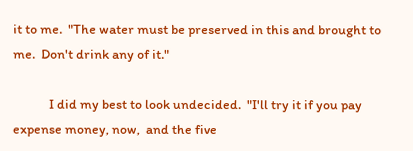it to me.  "The water must be preserved in this and brought to me.  Don't drink any of it."

            I did my best to look undecided.  "I'll try it if you pay expense money, now,  and the five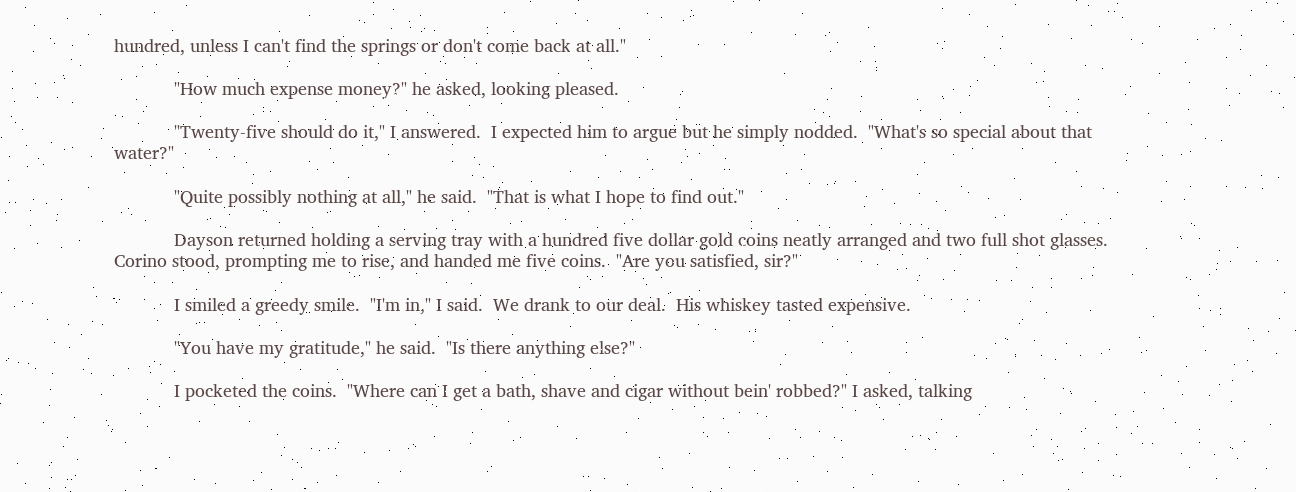hundred, unless I can't find the springs or don't come back at all."

            "How much expense money?" he asked, looking pleased.

            "Twenty-five should do it," I answered.  I expected him to argue but he simply nodded.  "What's so special about that water?"

            "Quite possibly nothing at all," he said.  "That is what I hope to find out."

            Dayson returned holding a serving tray with a hundred five dollar gold coins neatly arranged and two full shot glasses.  Corino stood, prompting me to rise, and handed me five coins.  "Are you satisfied, sir?"

            I smiled a greedy smile.  "I'm in," I said.  We drank to our deal.  His whiskey tasted expensive.

            "You have my gratitude," he said.  "Is there anything else?"

            I pocketed the coins.  "Where can I get a bath, shave and cigar without bein' robbed?" I asked, talking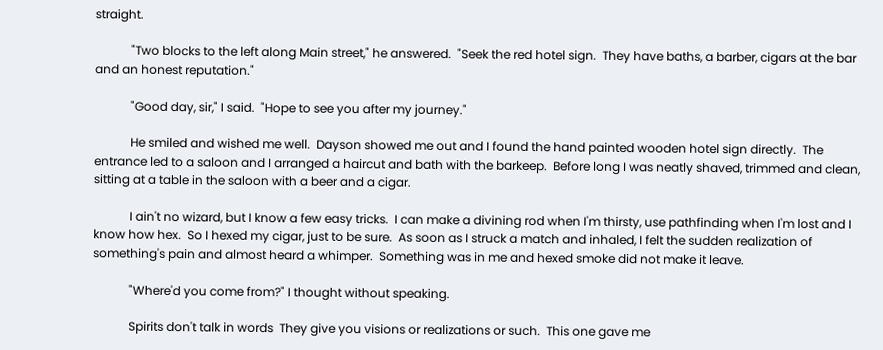straight.

            "Two blocks to the left along Main street," he answered.  "Seek the red hotel sign.  They have baths, a barber, cigars at the bar and an honest reputation."

            "Good day, sir," I said.  "Hope to see you after my journey."

            He smiled and wished me well.  Dayson showed me out and I found the hand painted wooden hotel sign directly.  The entrance led to a saloon and I arranged a haircut and bath with the barkeep.  Before long I was neatly shaved, trimmed and clean, sitting at a table in the saloon with a beer and a cigar.

            I ain't no wizard, but I know a few easy tricks.  I can make a divining rod when I'm thirsty, use pathfinding when I'm lost and I know how hex.  So I hexed my cigar, just to be sure.  As soon as I struck a match and inhaled, I felt the sudden realization of something's pain and almost heard a whimper.  Something was in me and hexed smoke did not make it leave.

            "Where'd you come from?" I thought without speaking.

            Spirits don't talk in words  They give you visions or realizations or such.  This one gave me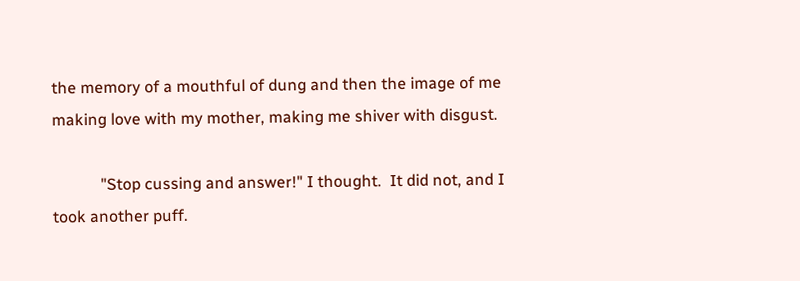the memory of a mouthful of dung and then the image of me making love with my mother, making me shiver with disgust.

            "Stop cussing and answer!" I thought.  It did not, and I took another puff.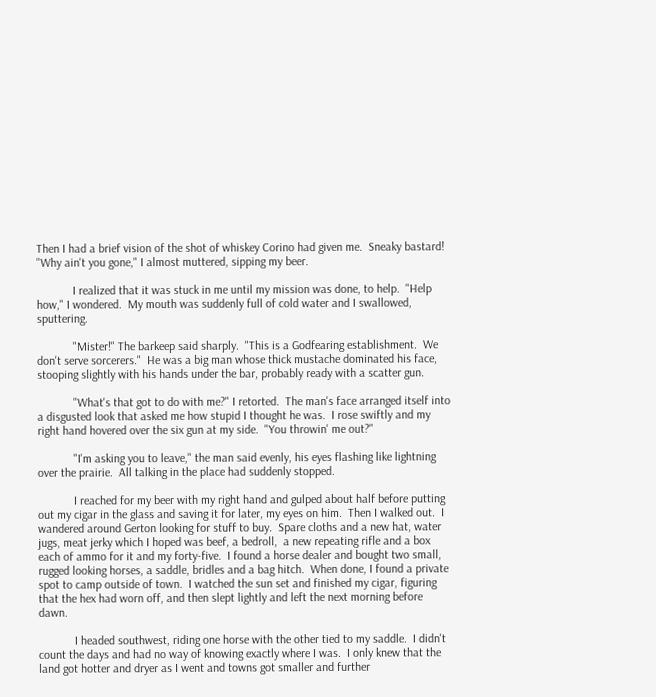Then I had a brief vision of the shot of whiskey Corino had given me.  Sneaky bastard!  "Why ain't you gone," I almost muttered, sipping my beer.

            I realized that it was stuck in me until my mission was done, to help.  "Help how," I wondered.  My mouth was suddenly full of cold water and I swallowed, sputtering.

            "Mister!" The barkeep said sharply.  "This is a Godfearing establishment.  We don't serve sorcerers."  He was a big man whose thick mustache dominated his face, stooping slightly with his hands under the bar, probably ready with a scatter gun.

            "What's that got to do with me?" I retorted.  The man's face arranged itself into a disgusted look that asked me how stupid I thought he was.  I rose swiftly and my right hand hovered over the six gun at my side.  "You throwin' me out?"

            "I'm asking you to leave," the man said evenly, his eyes flashing like lightning over the prairie.  All talking in the place had suddenly stopped.

            I reached for my beer with my right hand and gulped about half before putting out my cigar in the glass and saving it for later, my eyes on him.  Then I walked out.  I wandered around Gerton looking for stuff to buy.  Spare cloths and a new hat, water jugs, meat jerky which I hoped was beef, a bedroll,  a new repeating rifle and a box each of ammo for it and my forty-five.  I found a horse dealer and bought two small, rugged looking horses, a saddle, bridles and a bag hitch.  When done, I found a private spot to camp outside of town.  I watched the sun set and finished my cigar, figuring that the hex had worn off, and then slept lightly and left the next morning before dawn.

            I headed southwest, riding one horse with the other tied to my saddle.  I didn't count the days and had no way of knowing exactly where I was.  I only knew that the land got hotter and dryer as I went and towns got smaller and further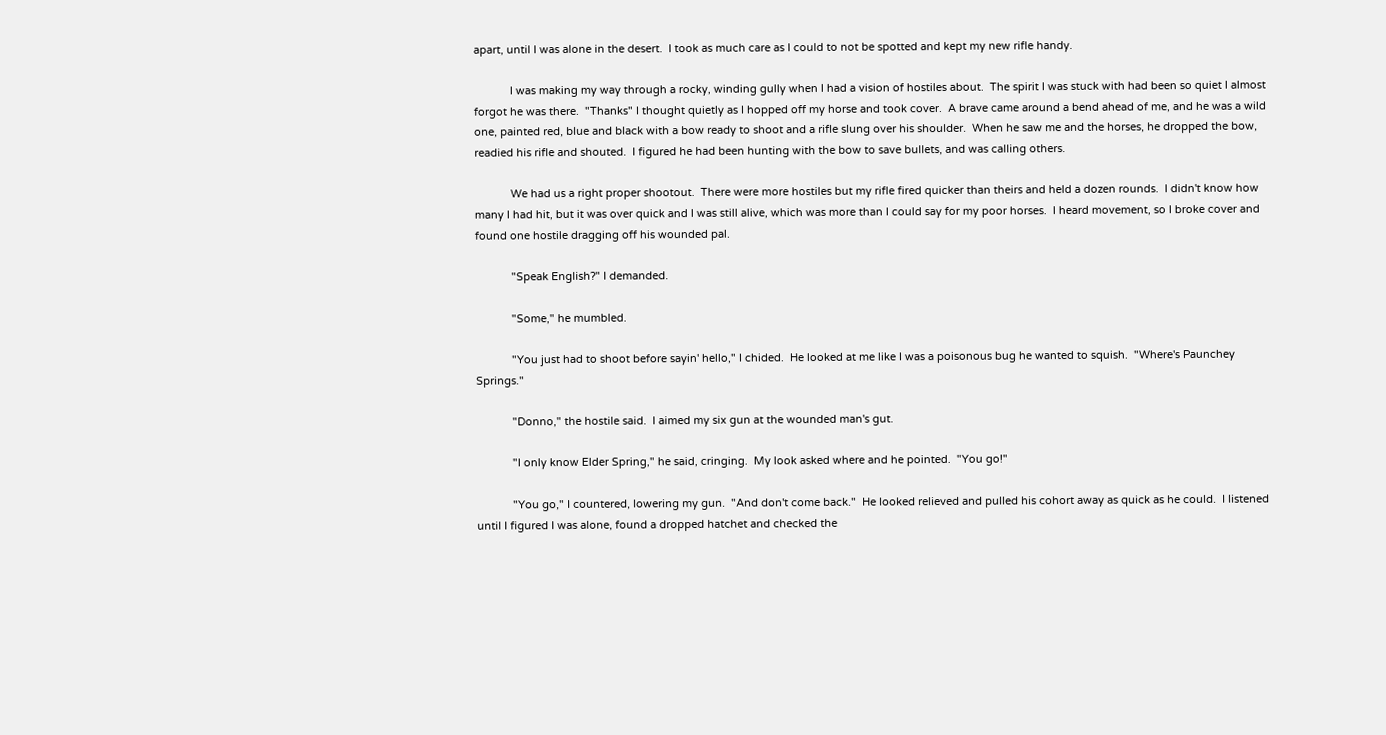apart, until I was alone in the desert.  I took as much care as I could to not be spotted and kept my new rifle handy.

            I was making my way through a rocky, winding gully when I had a vision of hostiles about.  The spirit I was stuck with had been so quiet I almost forgot he was there.  "Thanks" I thought quietly as I hopped off my horse and took cover.  A brave came around a bend ahead of me, and he was a wild one, painted red, blue and black with a bow ready to shoot and a rifle slung over his shoulder.  When he saw me and the horses, he dropped the bow, readied his rifle and shouted.  I figured he had been hunting with the bow to save bullets, and was calling others.

            We had us a right proper shootout.  There were more hostiles but my rifle fired quicker than theirs and held a dozen rounds.  I didn't know how many I had hit, but it was over quick and I was still alive, which was more than I could say for my poor horses.  I heard movement, so I broke cover and found one hostile dragging off his wounded pal.

            "Speak English?" I demanded.

            "Some," he mumbled.

            "You just had to shoot before sayin' hello," I chided.  He looked at me like I was a poisonous bug he wanted to squish.  "Where's Paunchey Springs."

            "Donno," the hostile said.  I aimed my six gun at the wounded man's gut.

            "I only know Elder Spring," he said, cringing.  My look asked where and he pointed.  "You go!"

            "You go," I countered, lowering my gun.  "And don't come back."  He looked relieved and pulled his cohort away as quick as he could.  I listened until I figured I was alone, found a dropped hatchet and checked the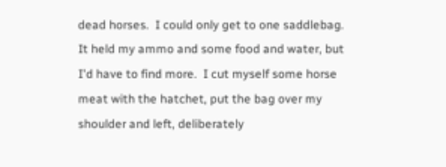dead horses.  I could only get to one saddlebag.  It held my ammo and some food and water, but I'd have to find more.  I cut myself some horse meat with the hatchet, put the bag over my shoulder and left, deliberately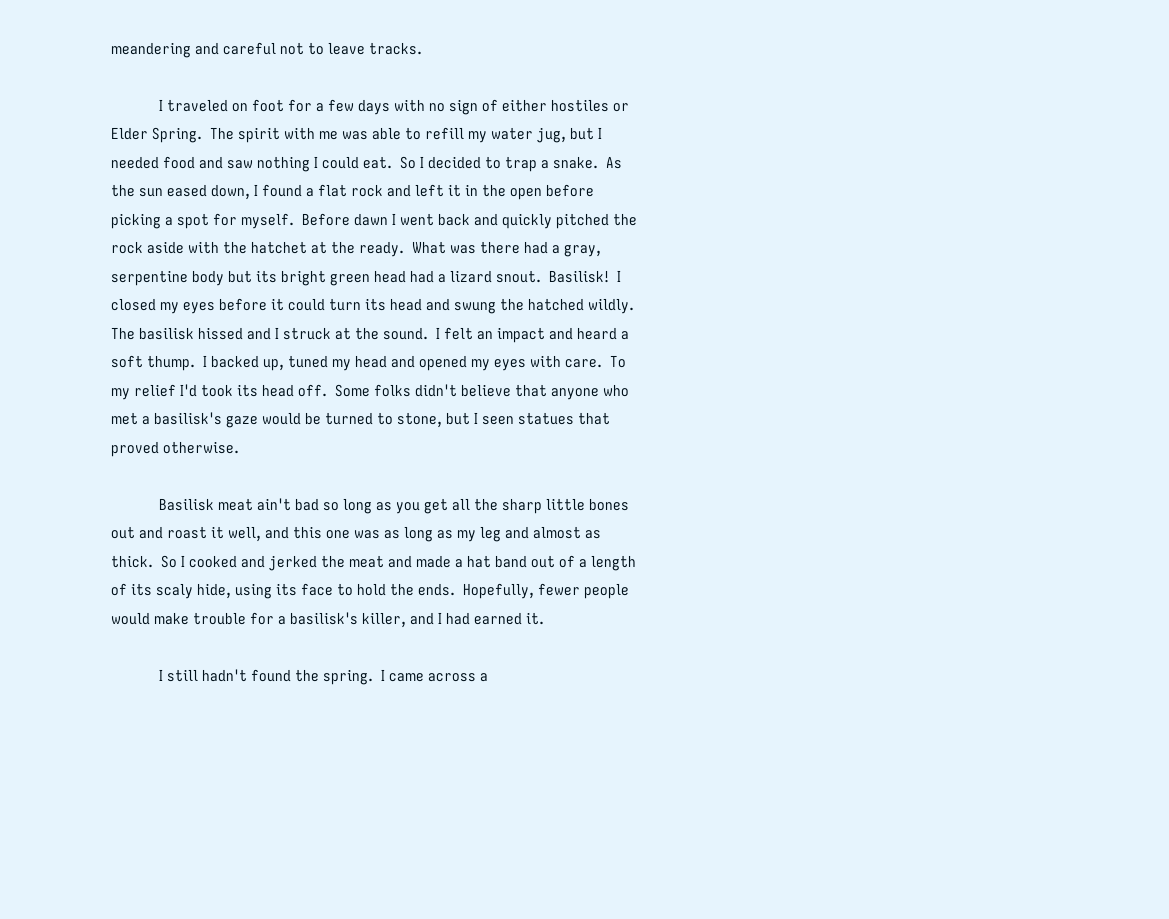meandering and careful not to leave tracks.

            I traveled on foot for a few days with no sign of either hostiles or Elder Spring.  The spirit with me was able to refill my water jug, but I needed food and saw nothing I could eat.  So I decided to trap a snake.  As the sun eased down, I found a flat rock and left it in the open before picking a spot for myself.  Before dawn I went back and quickly pitched the rock aside with the hatchet at the ready.  What was there had a gray, serpentine body but its bright green head had a lizard snout.  Basilisk!  I closed my eyes before it could turn its head and swung the hatched wildly.  The basilisk hissed and I struck at the sound.  I felt an impact and heard a soft thump.  I backed up, tuned my head and opened my eyes with care.  To my relief I'd took its head off.  Some folks didn't believe that anyone who met a basilisk's gaze would be turned to stone, but I seen statues that proved otherwise.

            Basilisk meat ain't bad so long as you get all the sharp little bones out and roast it well, and this one was as long as my leg and almost as thick.  So I cooked and jerked the meat and made a hat band out of a length of its scaly hide, using its face to hold the ends.  Hopefully, fewer people would make trouble for a basilisk's killer, and I had earned it.

            I still hadn't found the spring.  I came across a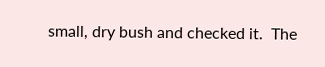small, dry bush and checked it.  The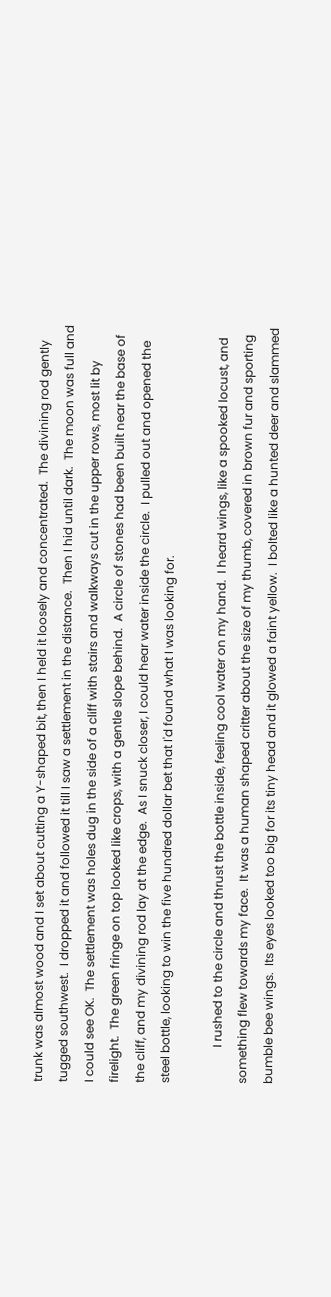trunk was almost wood and I set about cutting a Y-shaped bit, then I held it loosely and concentrated.  The divining rod gently tugged southwest.  I dropped it and followed it till I saw a settlement in the distance.  Then I hid until dark.  The moon was full and I could see OK.  The settlement was holes dug in the side of a cliff with stairs and walkways cut in the upper rows, most lit by firelight.  The green fringe on top looked like crops, with a gentle slope behind.  A circle of stones had been built near the base of the cliff, and my divining rod lay at the edge.  As I snuck closer, I could hear water inside the circle.  I pulled out and opened the steel bottle, looking to win the five hundred dollar bet that I'd found what I was looking for.

            I rushed to the circle and thrust the bottle inside, feeling cool water on my hand.  I heard wings, like a spooked locust, and something flew towards my face.  It was a human shaped critter about the size of my thumb, covered in brown fur and sporting bumble bee wings.  Its eyes looked too big for its tiny head and it glowed a faint yellow.  I bolted like a hunted deer and slammed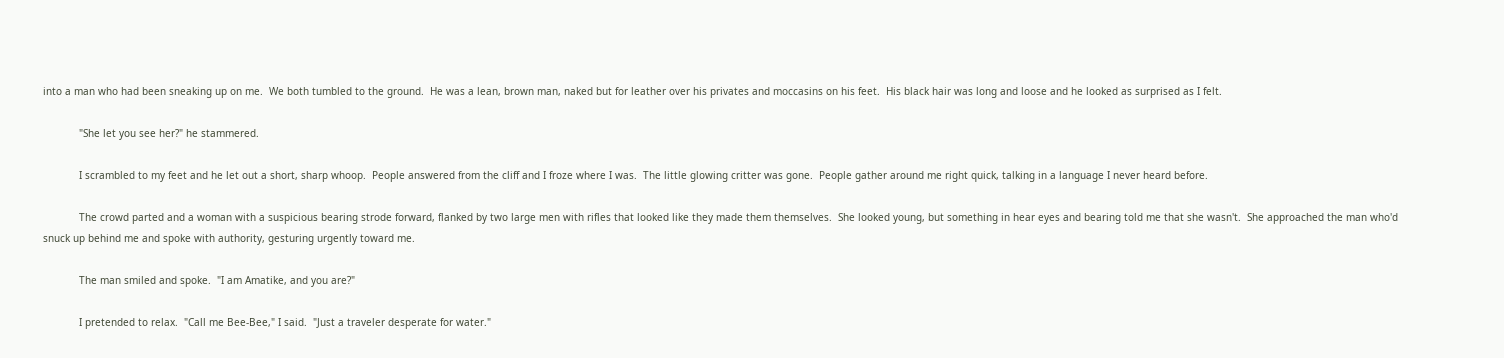into a man who had been sneaking up on me.  We both tumbled to the ground.  He was a lean, brown man, naked but for leather over his privates and moccasins on his feet.  His black hair was long and loose and he looked as surprised as I felt.

            "She let you see her?" he stammered.

            I scrambled to my feet and he let out a short, sharp whoop.  People answered from the cliff and I froze where I was.  The little glowing critter was gone.  People gather around me right quick, talking in a language I never heard before.

            The crowd parted and a woman with a suspicious bearing strode forward, flanked by two large men with rifles that looked like they made them themselves.  She looked young, but something in hear eyes and bearing told me that she wasn't.  She approached the man who'd snuck up behind me and spoke with authority, gesturing urgently toward me.

            The man smiled and spoke.  "I am Amatike, and you are?"

            I pretended to relax.  "Call me Bee-Bee," I said.  "Just a traveler desperate for water."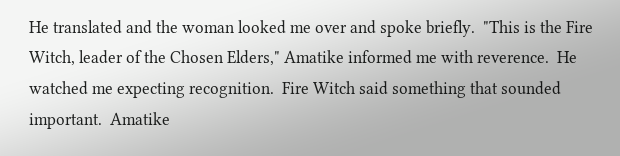He translated and the woman looked me over and spoke briefly.  "This is the Fire Witch, leader of the Chosen Elders," Amatike informed me with reverence.  He watched me expecting recognition.  Fire Witch said something that sounded important.  Amatike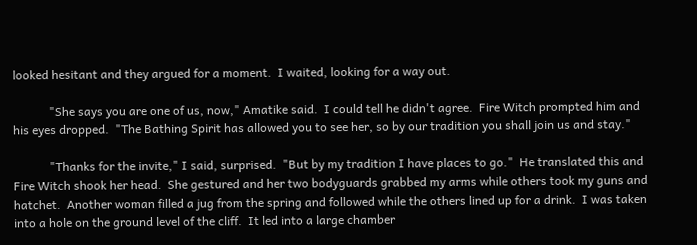looked hesitant and they argued for a moment.  I waited, looking for a way out.

            "She says you are one of us, now," Amatike said.  I could tell he didn't agree.  Fire Witch prompted him and his eyes dropped.  "The Bathing Spirit has allowed you to see her, so by our tradition you shall join us and stay."

            "Thanks for the invite," I said, surprised.  "But by my tradition I have places to go."  He translated this and Fire Witch shook her head.  She gestured and her two bodyguards grabbed my arms while others took my guns and hatchet.  Another woman filled a jug from the spring and followed while the others lined up for a drink.  I was taken into a hole on the ground level of the cliff.  It led into a large chamber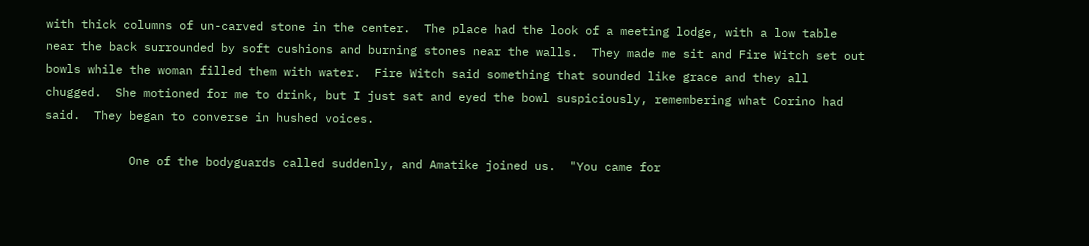with thick columns of un-carved stone in the center.  The place had the look of a meeting lodge, with a low table near the back surrounded by soft cushions and burning stones near the walls.  They made me sit and Fire Witch set out bowls while the woman filled them with water.  Fire Witch said something that sounded like grace and they all chugged.  She motioned for me to drink, but I just sat and eyed the bowl suspiciously, remembering what Corino had said.  They began to converse in hushed voices.

            One of the bodyguards called suddenly, and Amatike joined us.  "You came for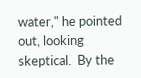water," he pointed out, looking skeptical.  By the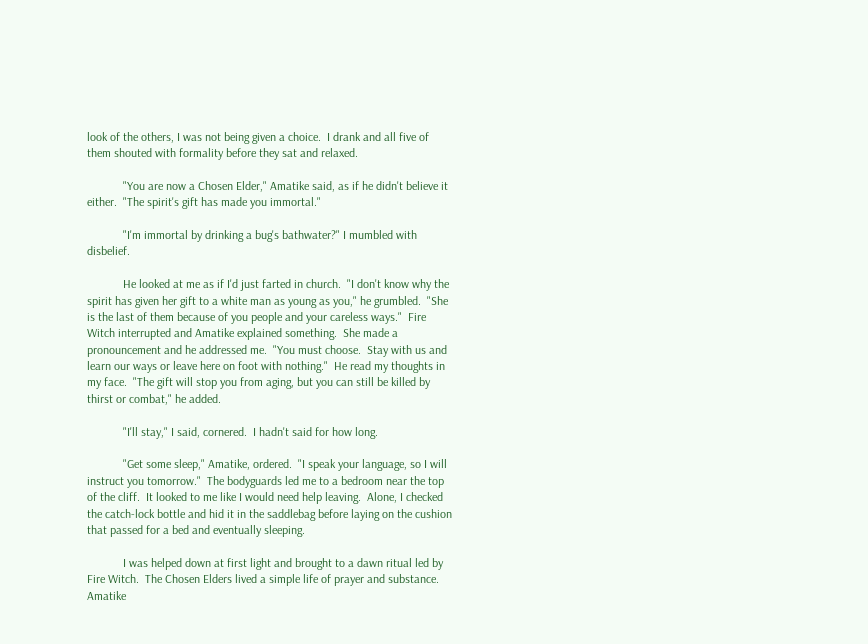look of the others, I was not being given a choice.  I drank and all five of them shouted with formality before they sat and relaxed.

            "You are now a Chosen Elder," Amatike said, as if he didn't believe it either.  "The spirit's gift has made you immortal."

            "I'm immortal by drinking a bug's bathwater?" I mumbled with disbelief.

            He looked at me as if I'd just farted in church.  "I don't know why the spirit has given her gift to a white man as young as you," he grumbled.  "She is the last of them because of you people and your careless ways."  Fire Witch interrupted and Amatike explained something.  She made a pronouncement and he addressed me.  "You must choose.  Stay with us and learn our ways or leave here on foot with nothing."  He read my thoughts in my face.  "The gift will stop you from aging, but you can still be killed by thirst or combat," he added.

            "I'll stay," I said, cornered.  I hadn't said for how long.

            "Get some sleep," Amatike, ordered.  "I speak your language, so I will instruct you tomorrow."  The bodyguards led me to a bedroom near the top of the cliff.  It looked to me like I would need help leaving.  Alone, I checked the catch-lock bottle and hid it in the saddlebag before laying on the cushion that passed for a bed and eventually sleeping.

            I was helped down at first light and brought to a dawn ritual led by Fire Witch.  The Chosen Elders lived a simple life of prayer and substance.  Amatike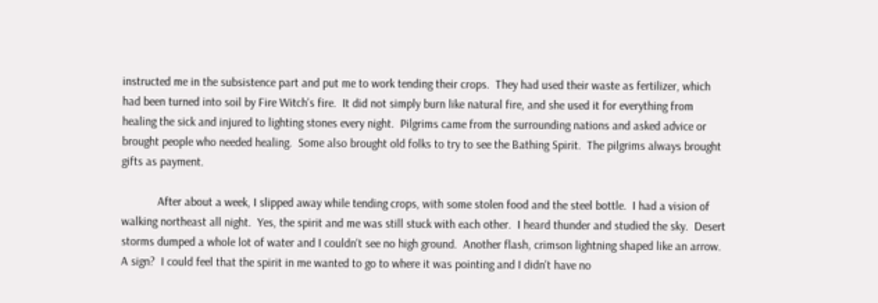instructed me in the subsistence part and put me to work tending their crops.  They had used their waste as fertilizer, which had been turned into soil by Fire Witch's fire.  It did not simply burn like natural fire, and she used it for everything from healing the sick and injured to lighting stones every night.  Pilgrims came from the surrounding nations and asked advice or brought people who needed healing.  Some also brought old folks to try to see the Bathing Spirit.  The pilgrims always brought gifts as payment.

            After about a week, I slipped away while tending crops, with some stolen food and the steel bottle.  I had a vision of walking northeast all night.  Yes, the spirit and me was still stuck with each other.  I heard thunder and studied the sky.  Desert storms dumped a whole lot of water and I couldn't see no high ground.  Another flash, crimson lightning shaped like an arrow.  A sign?  I could feel that the spirit in me wanted to go to where it was pointing and I didn't have no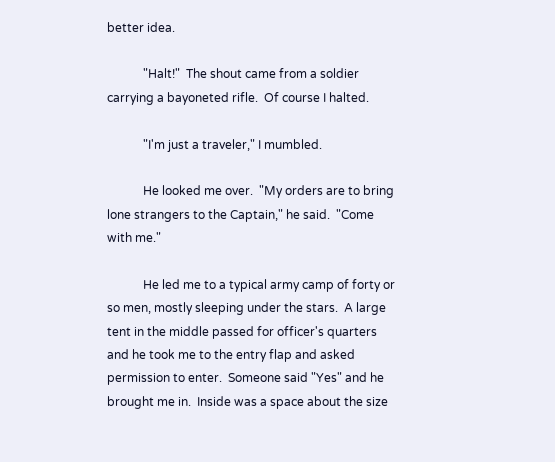better idea.

            "Halt!"  The shout came from a soldier carrying a bayoneted rifle.  Of course I halted.

            "I'm just a traveler," I mumbled.

            He looked me over.  "My orders are to bring lone strangers to the Captain," he said.  "Come with me."

            He led me to a typical army camp of forty or so men, mostly sleeping under the stars.  A large tent in the middle passed for officer's quarters and he took me to the entry flap and asked permission to enter.  Someone said "Yes" and he brought me in.  Inside was a space about the size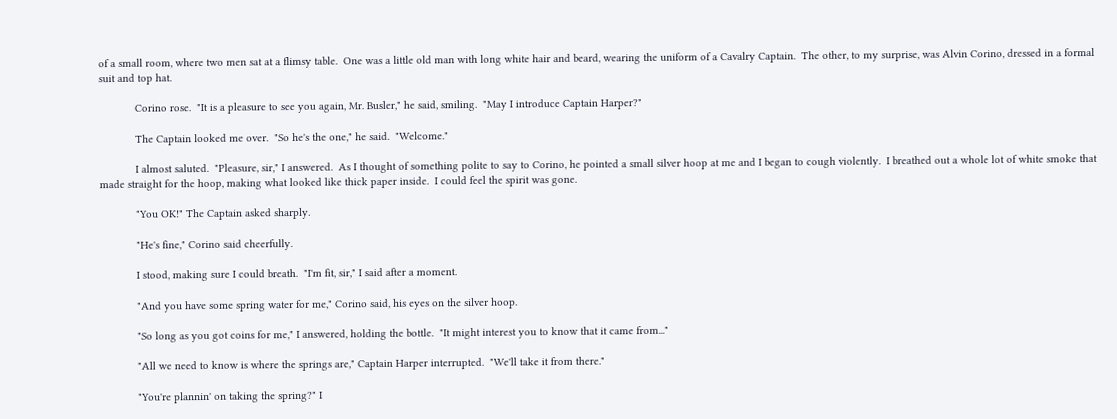of a small room, where two men sat at a flimsy table.  One was a little old man with long white hair and beard, wearing the uniform of a Cavalry Captain.  The other, to my surprise, was Alvin Corino, dressed in a formal suit and top hat.

            Corino rose.  "It is a pleasure to see you again, Mr. Busler," he said, smiling.  "May I introduce Captain Harper?"

            The Captain looked me over.  "So he's the one," he said.  "Welcome."

            I almost saluted.  "Pleasure, sir," I answered.  As I thought of something polite to say to Corino, he pointed a small silver hoop at me and I began to cough violently.  I breathed out a whole lot of white smoke that made straight for the hoop, making what looked like thick paper inside.  I could feel the spirit was gone.

            "You OK!" The Captain asked sharply.

            "He's fine," Corino said cheerfully.

            I stood, making sure I could breath.  "I'm fit, sir," I said after a moment.

            "And you have some spring water for me," Corino said, his eyes on the silver hoop.

            "So long as you got coins for me," I answered, holding the bottle.  "It might interest you to know that it came from..."

            "All we need to know is where the springs are," Captain Harper interrupted.  "We'll take it from there."

            "You're plannin' on taking the spring?" I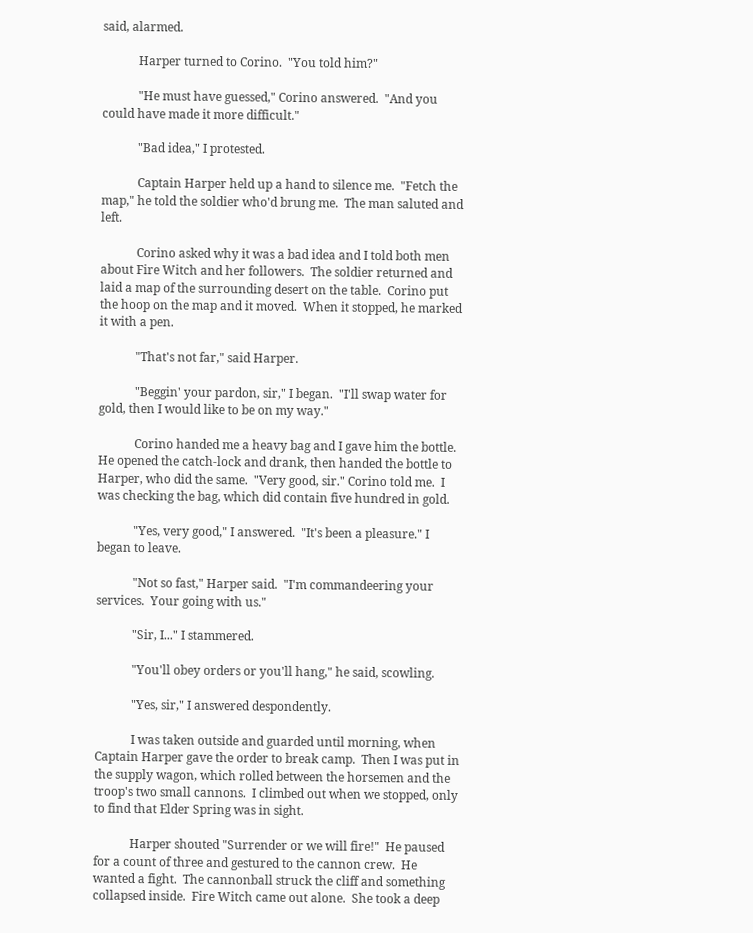said, alarmed.

            Harper turned to Corino.  "You told him?"

            "He must have guessed," Corino answered.  "And you could have made it more difficult."

            "Bad idea," I protested.

            Captain Harper held up a hand to silence me.  "Fetch the map," he told the soldier who'd brung me.  The man saluted and left.

            Corino asked why it was a bad idea and I told both men about Fire Witch and her followers.  The soldier returned and laid a map of the surrounding desert on the table.  Corino put the hoop on the map and it moved.  When it stopped, he marked it with a pen.

            "That's not far," said Harper.

            "Beggin' your pardon, sir," I began.  "I'll swap water for gold, then I would like to be on my way."

            Corino handed me a heavy bag and I gave him the bottle.  He opened the catch-lock and drank, then handed the bottle to Harper, who did the same.  "Very good, sir." Corino told me.  I was checking the bag, which did contain five hundred in gold.

            "Yes, very good," I answered.  "It's been a pleasure." I began to leave.

            "Not so fast," Harper said.  "I'm commandeering your services.  Your going with us."

            "Sir, I..." I stammered.

            "You'll obey orders or you'll hang," he said, scowling.

            "Yes, sir," I answered despondently.

            I was taken outside and guarded until morning, when Captain Harper gave the order to break camp.  Then I was put in the supply wagon, which rolled between the horsemen and the troop's two small cannons.  I climbed out when we stopped, only to find that Elder Spring was in sight.

            Harper shouted "Surrender or we will fire!"  He paused for a count of three and gestured to the cannon crew.  He wanted a fight.  The cannonball struck the cliff and something collapsed inside.  Fire Witch came out alone.  She took a deep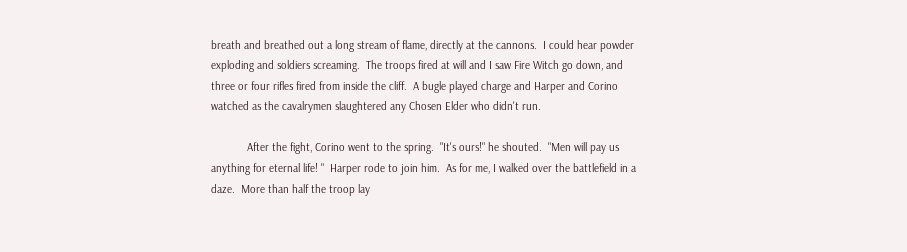breath and breathed out a long stream of flame, directly at the cannons.  I could hear powder exploding and soldiers screaming.  The troops fired at will and I saw Fire Witch go down, and three or four rifles fired from inside the cliff.  A bugle played charge and Harper and Corino watched as the cavalrymen slaughtered any Chosen Elder who didn't run.

            After the fight, Corino went to the spring.  "It's ours!" he shouted.  "Men will pay us anything for eternal life! "  Harper rode to join him.  As for me, I walked over the battlefield in a daze.  More than half the troop lay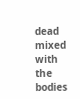dead mixed with the bodies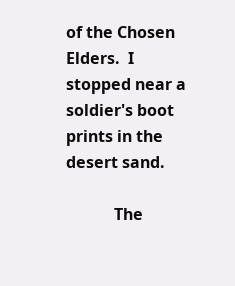of the Chosen Elders.  I stopped near a soldier's boot prints in the desert sand.

            The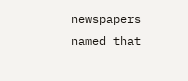newspapers named that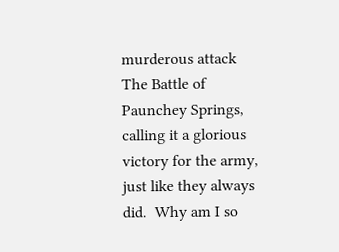murderous attack The Battle of Paunchey Springs, calling it a glorious victory for the army, just like they always did.  Why am I so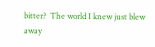bitter?  The world I knew just blew away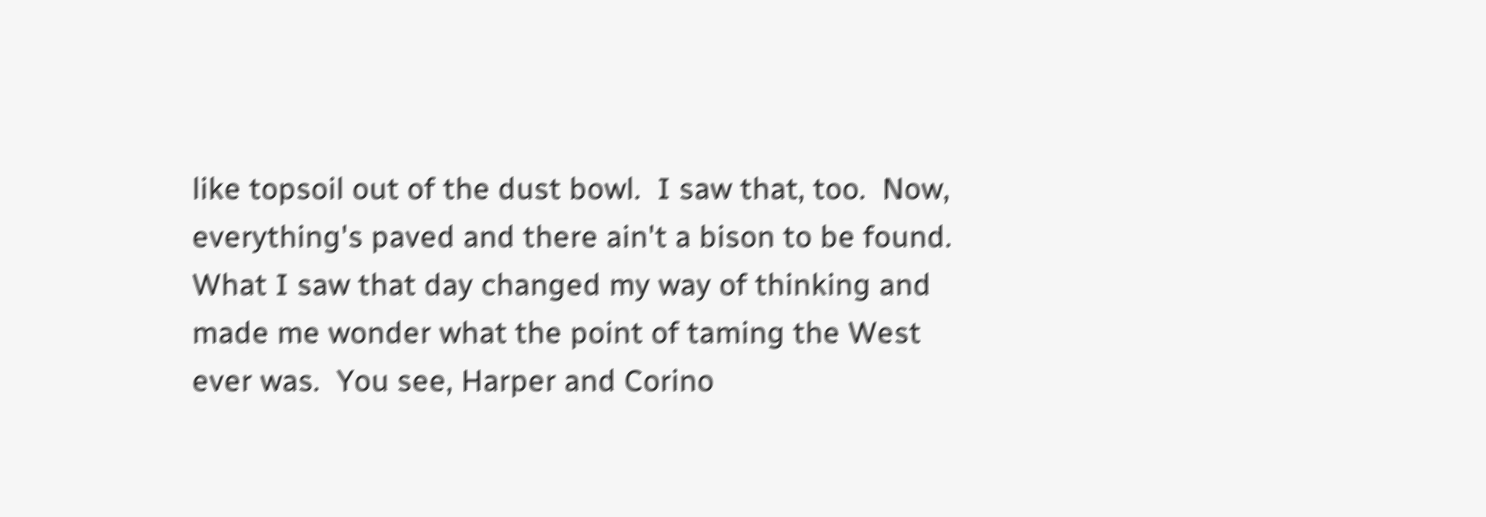like topsoil out of the dust bowl.  I saw that, too.  Now, everything's paved and there ain't a bison to be found.  What I saw that day changed my way of thinking and made me wonder what the point of taming the West ever was.  You see, Harper and Corino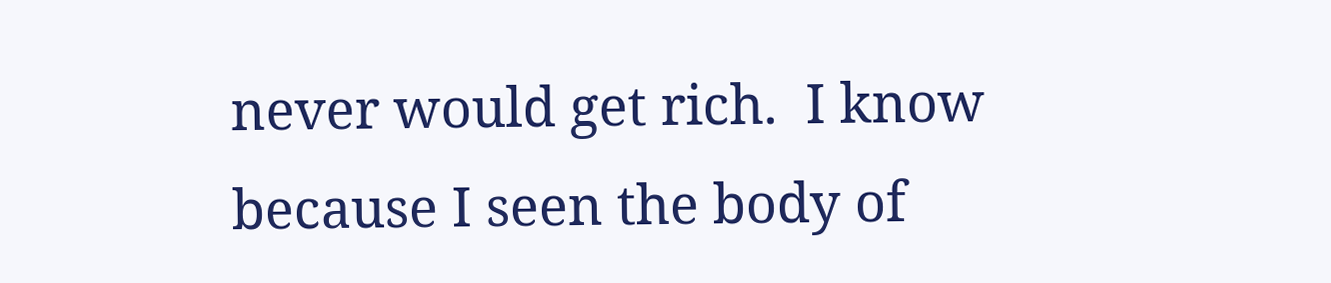never would get rich.  I know because I seen the body of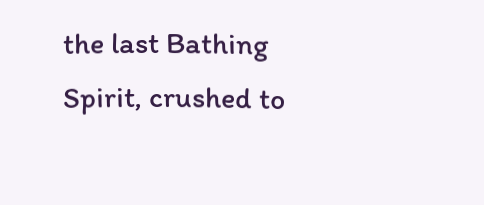the last Bathing Spirit, crushed to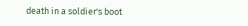death in a soldier's boot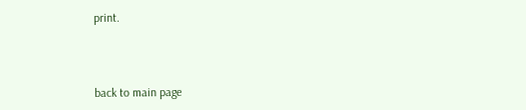print.



back to main page